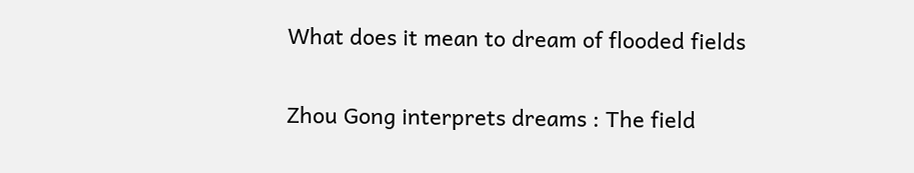What does it mean to dream of flooded fields

Zhou Gong interprets dreams : The field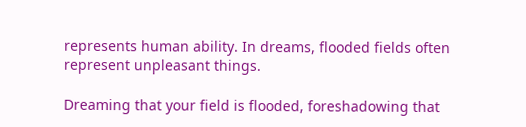represents human ability. In dreams, flooded fields often represent unpleasant things.

Dreaming that your field is flooded, foreshadowing that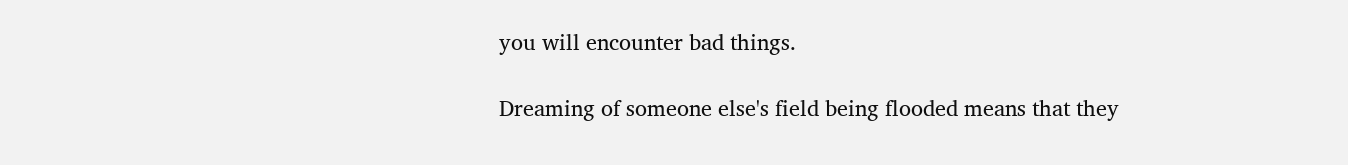you will encounter bad things.

Dreaming of someone else's field being flooded means that they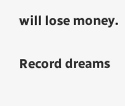will lose money.

Record dreams